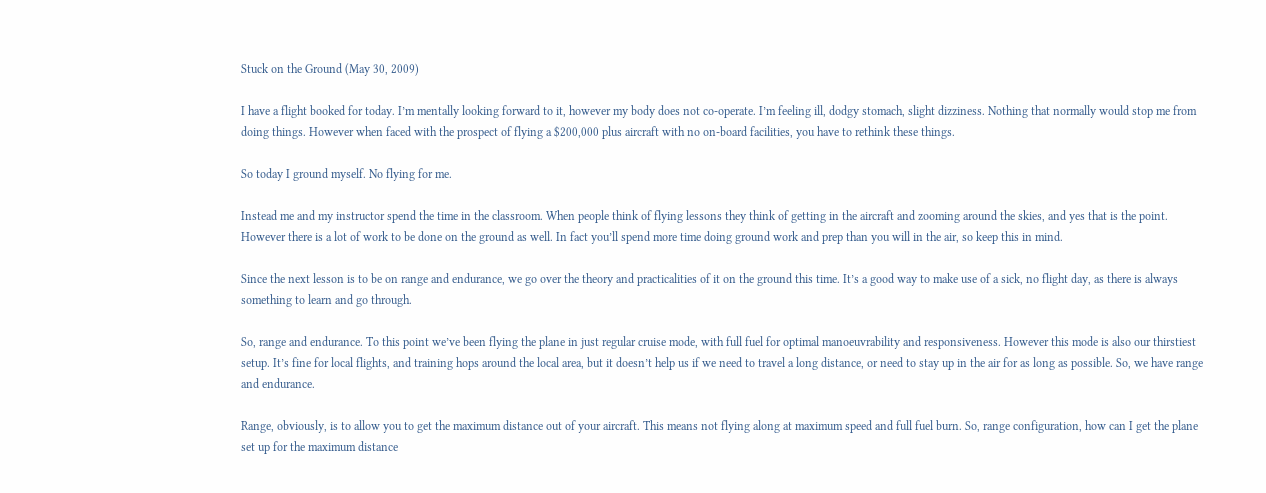Stuck on the Ground (May 30, 2009)

I have a flight booked for today. I’m mentally looking forward to it, however my body does not co-operate. I’m feeling ill, dodgy stomach, slight dizziness. Nothing that normally would stop me from doing things. However when faced with the prospect of flying a $200,000 plus aircraft with no on-board facilities, you have to rethink these things.

So today I ground myself. No flying for me.

Instead me and my instructor spend the time in the classroom. When people think of flying lessons they think of getting in the aircraft and zooming around the skies, and yes that is the point. However there is a lot of work to be done on the ground as well. In fact you’ll spend more time doing ground work and prep than you will in the air, so keep this in mind.

Since the next lesson is to be on range and endurance, we go over the theory and practicalities of it on the ground this time. It’s a good way to make use of a sick, no flight day, as there is always something to learn and go through.

So, range and endurance. To this point we’ve been flying the plane in just regular cruise mode, with full fuel for optimal manoeuvrability and responsiveness. However this mode is also our thirstiest setup. It’s fine for local flights, and training hops around the local area, but it doesn’t help us if we need to travel a long distance, or need to stay up in the air for as long as possible. So, we have range and endurance.

Range, obviously, is to allow you to get the maximum distance out of your aircraft. This means not flying along at maximum speed and full fuel burn. So, range configuration, how can I get the plane set up for the maximum distance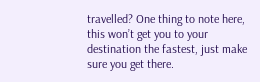travelled? One thing to note here, this won’t get you to your destination the fastest, just make sure you get there.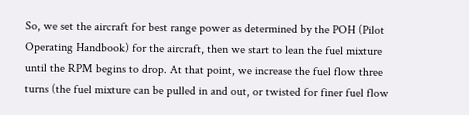So, we set the aircraft for best range power as determined by the POH (Pilot Operating Handbook) for the aircraft, then we start to lean the fuel mixture until the RPM begins to drop. At that point, we increase the fuel flow three turns (the fuel mixture can be pulled in and out, or twisted for finer fuel flow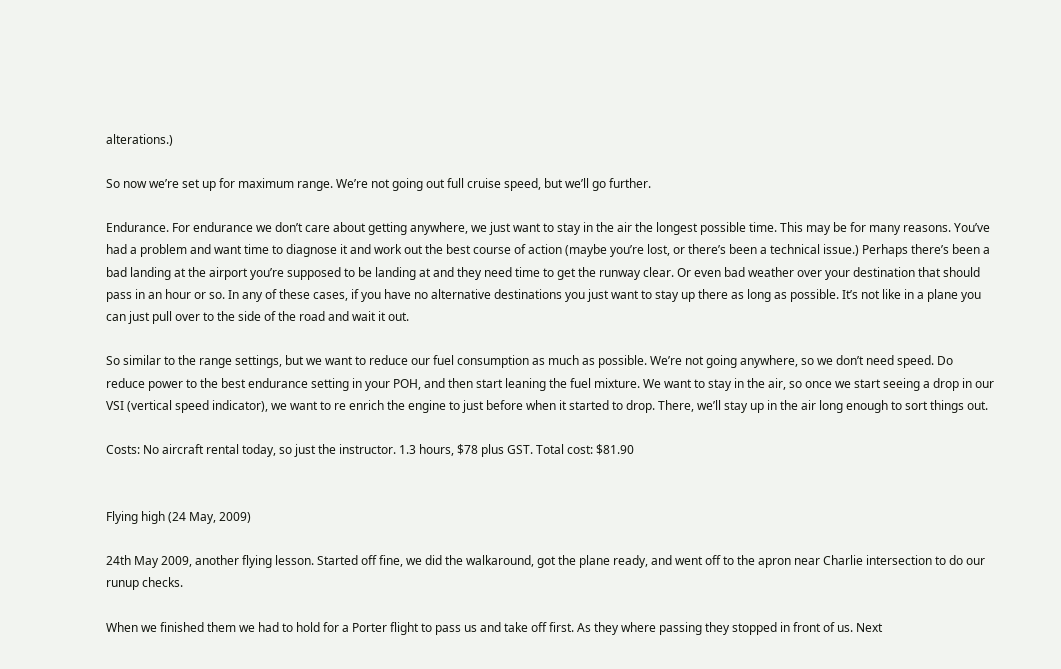alterations.)

So now we’re set up for maximum range. We’re not going out full cruise speed, but we’ll go further.

Endurance. For endurance we don’t care about getting anywhere, we just want to stay in the air the longest possible time. This may be for many reasons. You’ve had a problem and want time to diagnose it and work out the best course of action (maybe you’re lost, or there’s been a technical issue.) Perhaps there’s been a bad landing at the airport you’re supposed to be landing at and they need time to get the runway clear. Or even bad weather over your destination that should pass in an hour or so. In any of these cases, if you have no alternative destinations you just want to stay up there as long as possible. It’s not like in a plane you can just pull over to the side of the road and wait it out.

So similar to the range settings, but we want to reduce our fuel consumption as much as possible. We’re not going anywhere, so we don’t need speed. Do reduce power to the best endurance setting in your POH, and then start leaning the fuel mixture. We want to stay in the air, so once we start seeing a drop in our VSI (vertical speed indicator), we want to re enrich the engine to just before when it started to drop. There, we’ll stay up in the air long enough to sort things out.

Costs: No aircraft rental today, so just the instructor. 1.3 hours, $78 plus GST. Total cost: $81.90


Flying high (24 May, 2009)

24th May 2009, another flying lesson. Started off fine, we did the walkaround, got the plane ready, and went off to the apron near Charlie intersection to do our runup checks.

When we finished them we had to hold for a Porter flight to pass us and take off first. As they where passing they stopped in front of us. Next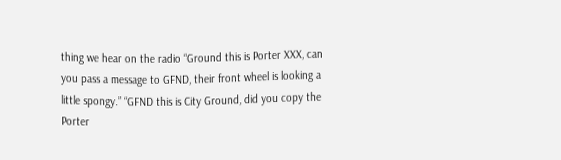thing we hear on the radio “Ground this is Porter XXX, can you pass a message to GFND, their front wheel is looking a little spongy.” “GFND this is City Ground, did you copy the Porter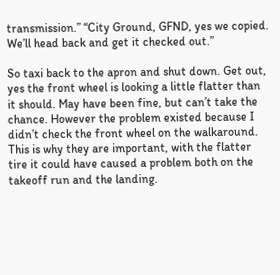transmission.” “City Ground, GFND, yes we copied. We’ll head back and get it checked out.”

So taxi back to the apron and shut down. Get out, yes the front wheel is looking a little flatter than it should. May have been fine, but can’t take the chance. However the problem existed because I didn’t check the front wheel on the walkaround. This is why they are important, with the flatter tire it could have caused a problem both on the takeoff run and the landing.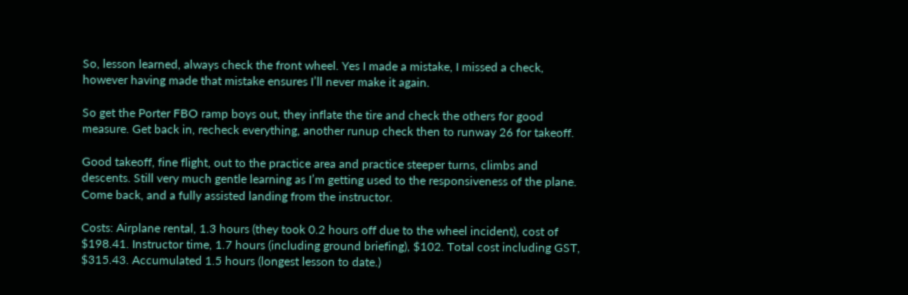So, lesson learned, always check the front wheel. Yes I made a mistake, I missed a check, however having made that mistake ensures I’ll never make it again.

So get the Porter FBO ramp boys out, they inflate the tire and check the others for good measure. Get back in, recheck everything, another runup check then to runway 26 for takeoff.

Good takeoff, fine flight, out to the practice area and practice steeper turns, climbs and descents. Still very much gentle learning as I’m getting used to the responsiveness of the plane. Come back, and a fully assisted landing from the instructor.

Costs: Airplane rental, 1.3 hours (they took 0.2 hours off due to the wheel incident), cost of $198.41. Instructor time, 1.7 hours (including ground briefing), $102. Total cost including GST, $315.43. Accumulated 1.5 hours (longest lesson to date.)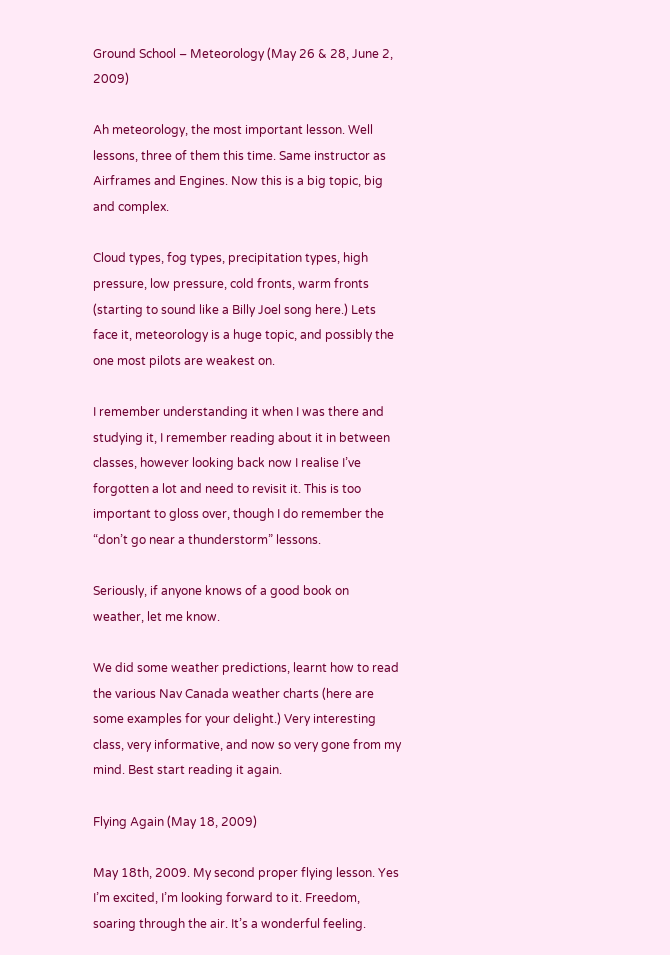Ground School – Meteorology (May 26 & 28, June 2, 2009)

Ah meteorology, the most important lesson. Well lessons, three of them this time. Same instructor as Airframes and Engines. Now this is a big topic, big and complex.

Cloud types, fog types, precipitation types, high pressure, low pressure, cold fronts, warm fronts (starting to sound like a Billy Joel song here.) Lets face it, meteorology is a huge topic, and possibly the one most pilots are weakest on.

I remember understanding it when I was there and studying it, I remember reading about it in between classes, however looking back now I realise I’ve forgotten a lot and need to revisit it. This is too important to gloss over, though I do remember the “don’t go near a thunderstorm” lessons.

Seriously, if anyone knows of a good book on weather, let me know.

We did some weather predictions, learnt how to read the various Nav Canada weather charts (here are some examples for your delight.) Very interesting class, very informative, and now so very gone from my mind. Best start reading it again.

Flying Again (May 18, 2009)

May 18th, 2009. My second proper flying lesson. Yes I’m excited, I’m looking forward to it. Freedom, soaring through the air. It’s a wonderful feeling.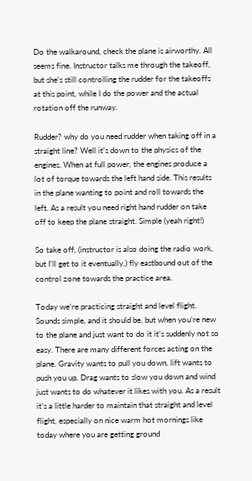Do the walkaround, check the plane is airworthy. All seems fine. Instructor talks me through the takeoff, but she’s still controlling the rudder for the takeoffs at this point, while I do the power and the actual rotation off the runway.

Rudder? why do you need rudder when taking off in a straight line? Well it’s down to the physics of the engines. When at full power, the engines produce a lot of torque towards the left hand side. This results in the plane wanting to point and roll towards the left. As a result you need right hand rudder on take off to keep the plane straight. Simple (yeah right!)

So take off, (instructor is also doing the radio work, but I’ll get to it eventually,) fly eastbound out of the control zone towards the practice area.

Today we’re practicing straight and level flight. Sounds simple, and it should be, but when you’re new to the plane and just want to do it it’s suddenly not so easy. There are many different forces acting on the plane. Gravity wants to pull you down, lift wants to push you up. Drag wants to slow you down and wind just wants to do whatever it likes with you. As a result it’s a little harder to maintain that straight and level flight, especially on nice warm hot mornings like today where you are getting ground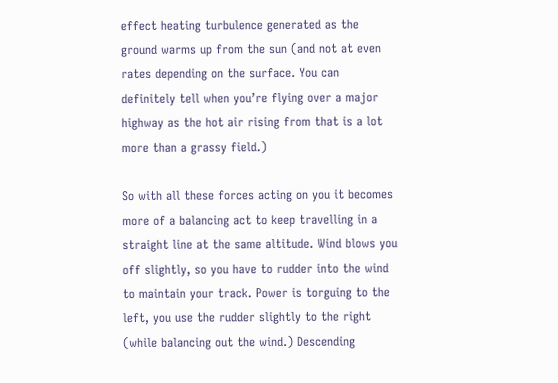effect heating turbulence generated as the ground warms up from the sun (and not at even rates depending on the surface. You can definitely tell when you’re flying over a major highway as the hot air rising from that is a lot more than a grassy field.)

So with all these forces acting on you it becomes more of a balancing act to keep travelling in a straight line at the same altitude. Wind blows you off slightly, so you have to rudder into the wind to maintain your track. Power is torguing to the left, you use the rudder slightly to the right (while balancing out the wind.) Descending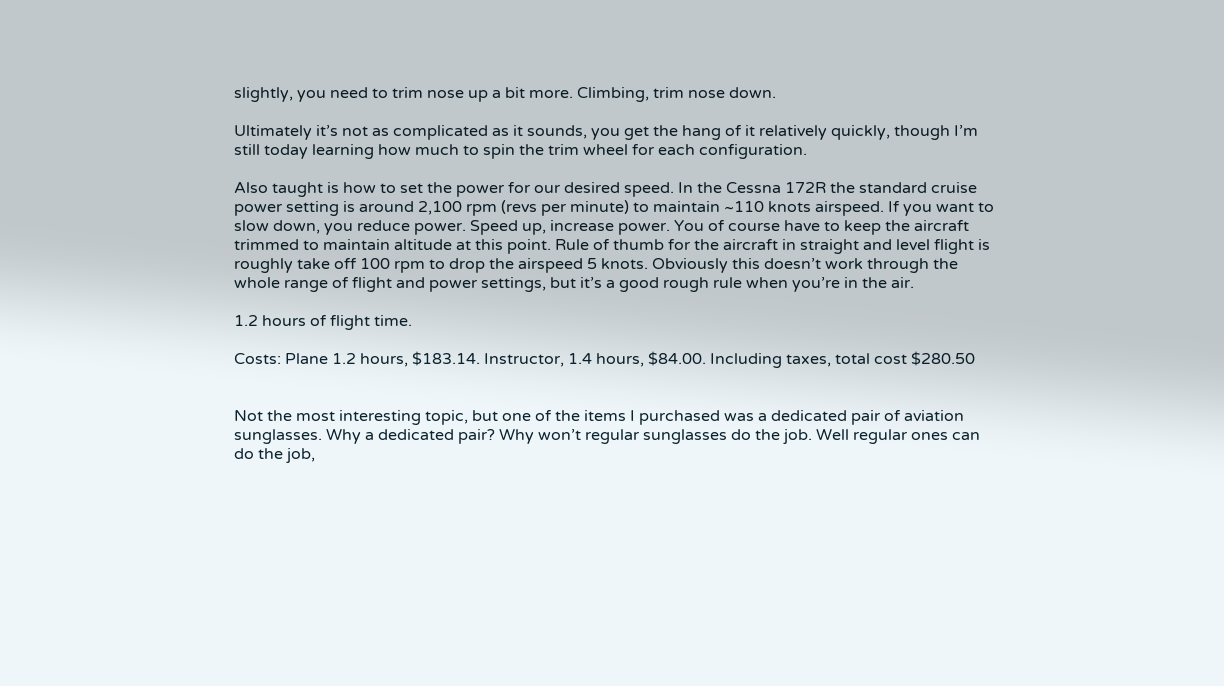slightly, you need to trim nose up a bit more. Climbing, trim nose down.

Ultimately it’s not as complicated as it sounds, you get the hang of it relatively quickly, though I’m still today learning how much to spin the trim wheel for each configuration.

Also taught is how to set the power for our desired speed. In the Cessna 172R the standard cruise power setting is around 2,100 rpm (revs per minute) to maintain ~110 knots airspeed. If you want to slow down, you reduce power. Speed up, increase power. You of course have to keep the aircraft trimmed to maintain altitude at this point. Rule of thumb for the aircraft in straight and level flight is roughly take off 100 rpm to drop the airspeed 5 knots. Obviously this doesn’t work through the whole range of flight and power settings, but it’s a good rough rule when you’re in the air.

1.2 hours of flight time.

Costs: Plane 1.2 hours, $183.14. Instructor, 1.4 hours, $84.00. Including taxes, total cost $280.50


Not the most interesting topic, but one of the items I purchased was a dedicated pair of aviation sunglasses. Why a dedicated pair? Why won’t regular sunglasses do the job. Well regular ones can do the job,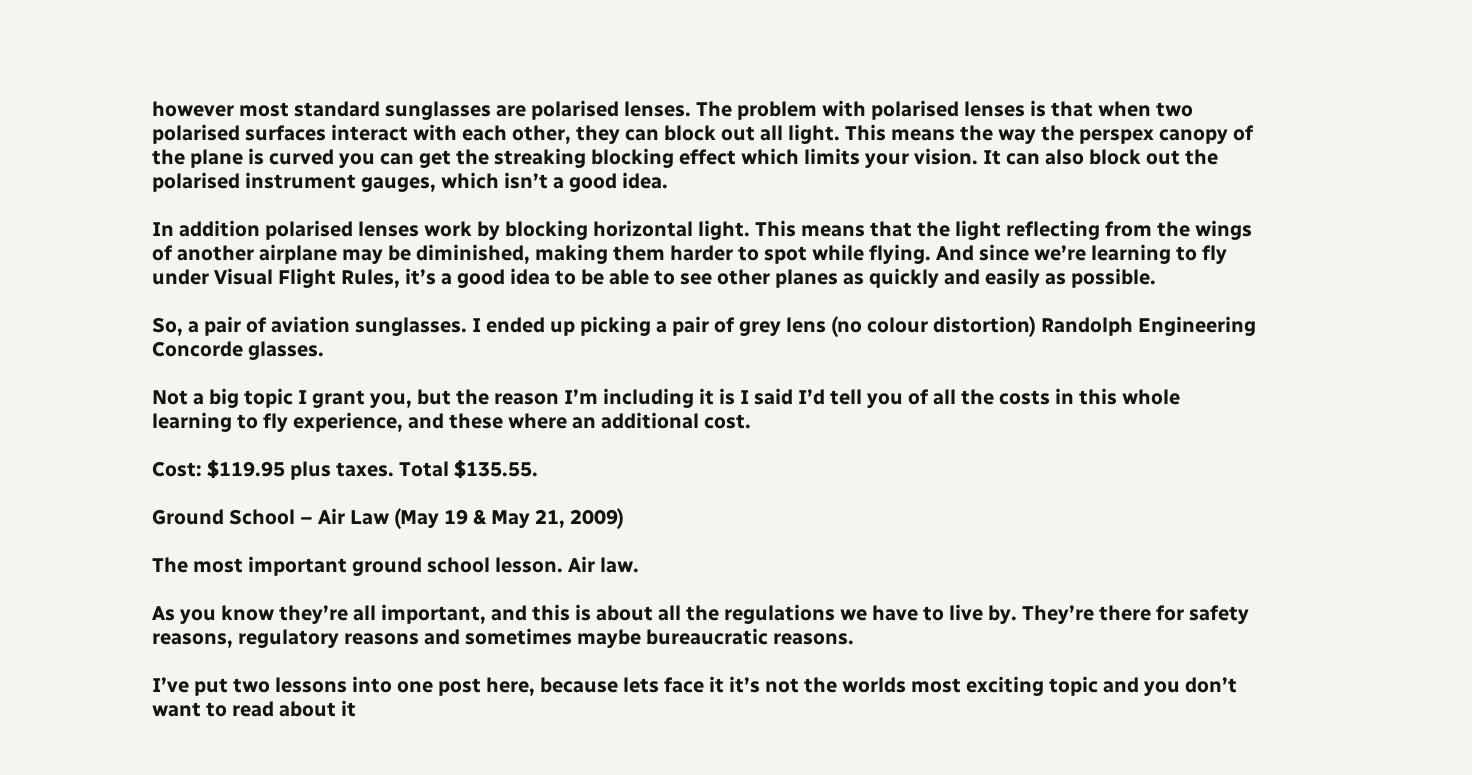however most standard sunglasses are polarised lenses. The problem with polarised lenses is that when two polarised surfaces interact with each other, they can block out all light. This means the way the perspex canopy of the plane is curved you can get the streaking blocking effect which limits your vision. It can also block out the polarised instrument gauges, which isn’t a good idea.

In addition polarised lenses work by blocking horizontal light. This means that the light reflecting from the wings of another airplane may be diminished, making them harder to spot while flying. And since we’re learning to fly under Visual Flight Rules, it’s a good idea to be able to see other planes as quickly and easily as possible.

So, a pair of aviation sunglasses. I ended up picking a pair of grey lens (no colour distortion) Randolph Engineering Concorde glasses.

Not a big topic I grant you, but the reason I’m including it is I said I’d tell you of all the costs in this whole learning to fly experience, and these where an additional cost.

Cost: $119.95 plus taxes. Total $135.55.

Ground School – Air Law (May 19 & May 21, 2009)

The most important ground school lesson. Air law.

As you know they’re all important, and this is about all the regulations we have to live by. They’re there for safety reasons, regulatory reasons and sometimes maybe bureaucratic reasons.

I’ve put two lessons into one post here, because lets face it it’s not the worlds most exciting topic and you don’t want to read about it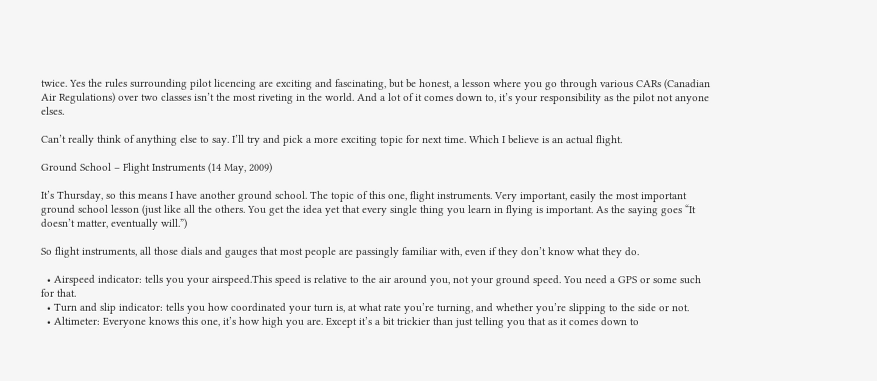twice. Yes the rules surrounding pilot licencing are exciting and fascinating, but be honest, a lesson where you go through various CARs (Canadian Air Regulations) over two classes isn’t the most riveting in the world. And a lot of it comes down to, it’s your responsibility as the pilot not anyone elses.

Can’t really think of anything else to say. I’ll try and pick a more exciting topic for next time. Which I believe is an actual flight.

Ground School – Flight Instruments (14 May, 2009)

It’s Thursday, so this means I have another ground school. The topic of this one, flight instruments. Very important, easily the most important ground school lesson (just like all the others. You get the idea yet that every single thing you learn in flying is important. As the saying goes “It doesn’t matter, eventually will.”)

So flight instruments, all those dials and gauges that most people are passingly familiar with, even if they don’t know what they do.

  • Airspeed indicator: tells you your airspeed.This speed is relative to the air around you, not your ground speed. You need a GPS or some such for that.
  • Turn and slip indicator: tells you how coordinated your turn is, at what rate you’re turning, and whether you’re slipping to the side or not.
  • Altimeter: Everyone knows this one, it’s how high you are. Except it’s a bit trickier than just telling you that as it comes down to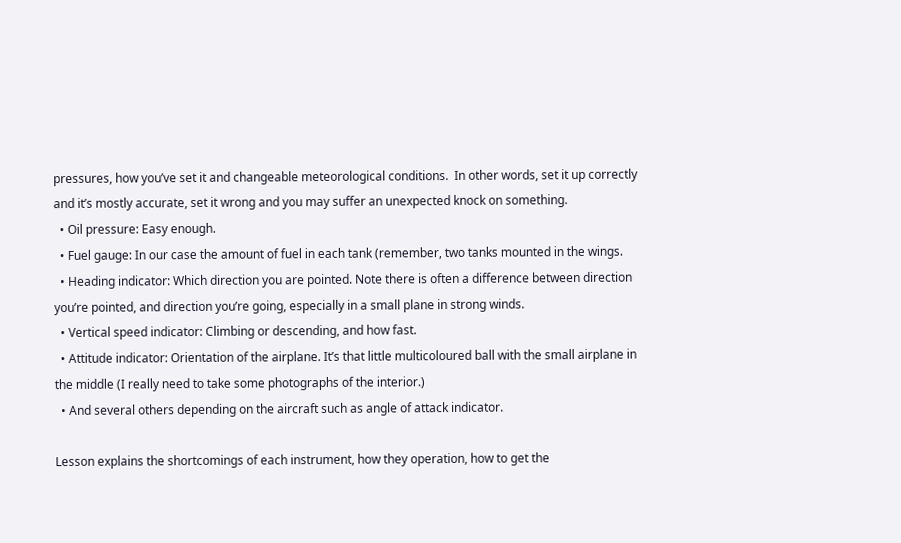pressures, how you’ve set it and changeable meteorological conditions.  In other words, set it up correctly and it’s mostly accurate, set it wrong and you may suffer an unexpected knock on something.
  • Oil pressure: Easy enough.
  • Fuel gauge: In our case the amount of fuel in each tank (remember, two tanks mounted in the wings.
  • Heading indicator: Which direction you are pointed. Note there is often a difference between direction you’re pointed, and direction you’re going, especially in a small plane in strong winds.
  • Vertical speed indicator: Climbing or descending, and how fast.
  • Attitude indicator: Orientation of the airplane. It’s that little multicoloured ball with the small airplane in the middle (I really need to take some photographs of the interior.)
  • And several others depending on the aircraft such as angle of attack indicator.

Lesson explains the shortcomings of each instrument, how they operation, how to get the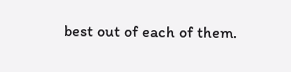best out of each of them.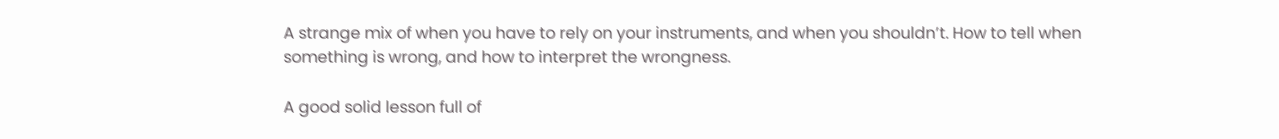A strange mix of when you have to rely on your instruments, and when you shouldn’t. How to tell when something is wrong, and how to interpret the wrongness.

A good solid lesson full of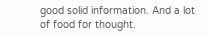good solid information. And a lot of food for thought.